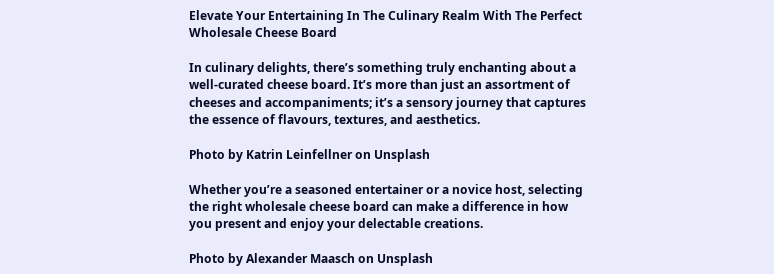Elevate Your Entertaining In The Culinary Realm With The Perfect Wholesale Cheese Board

In culinary delights, there’s something truly enchanting about a well-curated cheese board. It’s more than just an assortment of cheeses and accompaniments; it’s a sensory journey that captures the essence of flavours, textures, and aesthetics.

Photo by Katrin Leinfellner on Unsplash

Whether you’re a seasoned entertainer or a novice host, selecting the right wholesale cheese board can make a difference in how you present and enjoy your delectable creations.

Photo by Alexander Maasch on Unsplash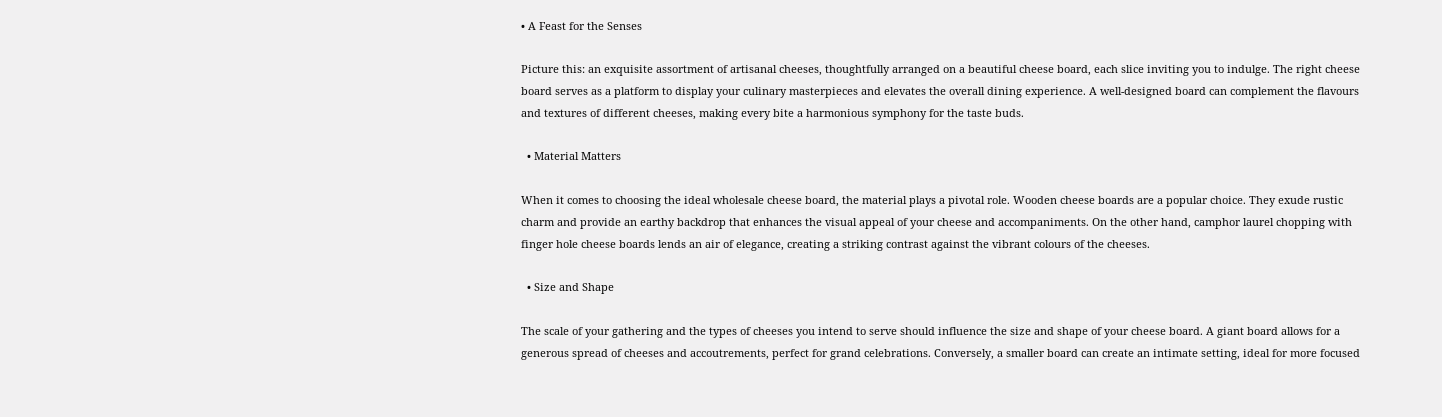• A Feast for the Senses

Picture this: an exquisite assortment of artisanal cheeses, thoughtfully arranged on a beautiful cheese board, each slice inviting you to indulge. The right cheese board serves as a platform to display your culinary masterpieces and elevates the overall dining experience. A well-designed board can complement the flavours and textures of different cheeses, making every bite a harmonious symphony for the taste buds.

  • Material Matters

When it comes to choosing the ideal wholesale cheese board, the material plays a pivotal role. Wooden cheese boards are a popular choice. They exude rustic charm and provide an earthy backdrop that enhances the visual appeal of your cheese and accompaniments. On the other hand, camphor laurel chopping with finger hole cheese boards lends an air of elegance, creating a striking contrast against the vibrant colours of the cheeses.

  • Size and Shape

The scale of your gathering and the types of cheeses you intend to serve should influence the size and shape of your cheese board. A giant board allows for a generous spread of cheeses and accoutrements, perfect for grand celebrations. Conversely, a smaller board can create an intimate setting, ideal for more focused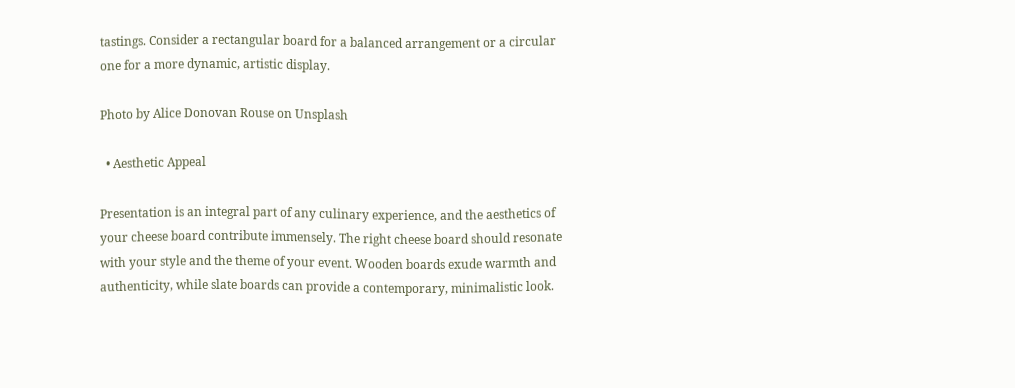tastings. Consider a rectangular board for a balanced arrangement or a circular one for a more dynamic, artistic display.

Photo by Alice Donovan Rouse on Unsplash

  • Aesthetic Appeal

Presentation is an integral part of any culinary experience, and the aesthetics of your cheese board contribute immensely. The right cheese board should resonate with your style and the theme of your event. Wooden boards exude warmth and authenticity, while slate boards can provide a contemporary, minimalistic look.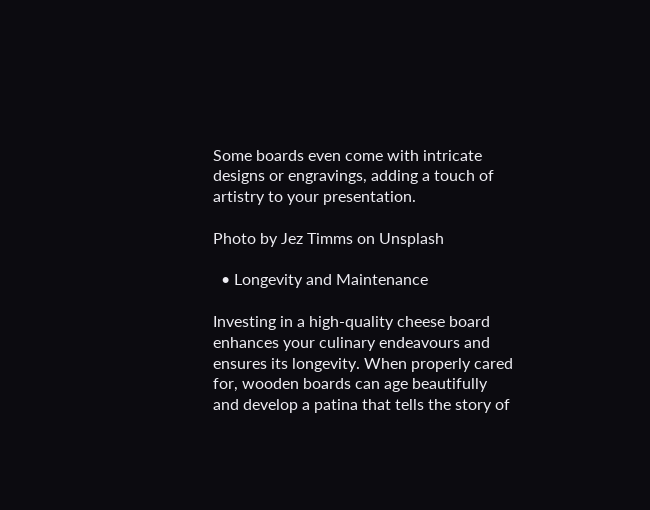Some boards even come with intricate designs or engravings, adding a touch of artistry to your presentation.

Photo by Jez Timms on Unsplash

  • Longevity and Maintenance

Investing in a high-quality cheese board enhances your culinary endeavours and ensures its longevity. When properly cared for, wooden boards can age beautifully and develop a patina that tells the story of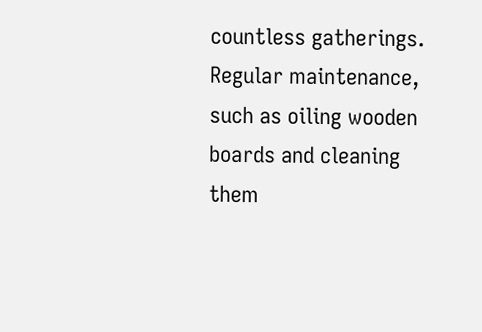countless gatherings. Regular maintenance, such as oiling wooden boards and cleaning them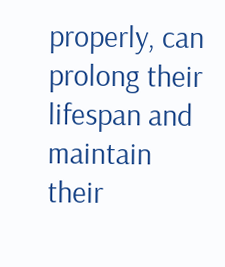properly, can prolong their lifespan and maintain their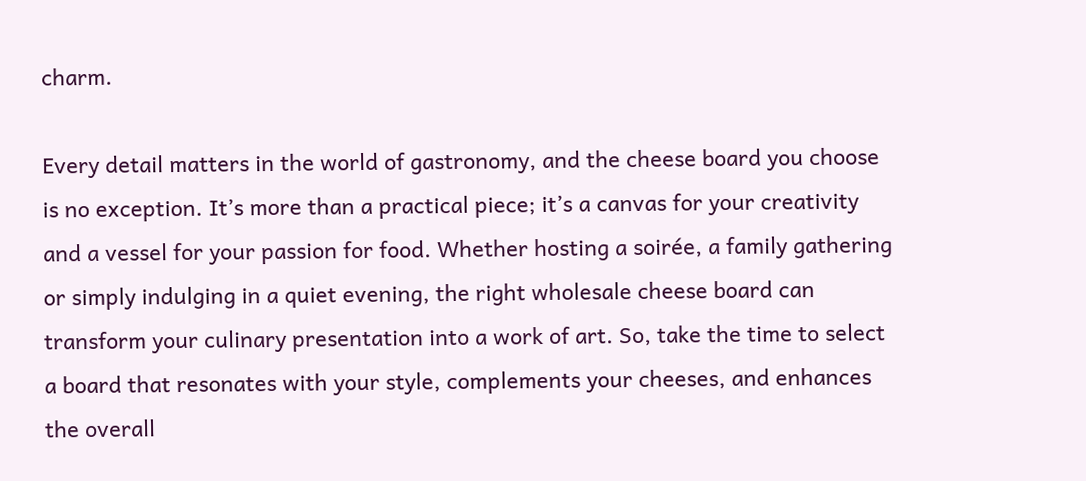charm.

Every detail matters in the world of gastronomy, and the cheese board you choose is no exception. It’s more than a practical piece; it’s a canvas for your creativity and a vessel for your passion for food. Whether hosting a soirée, a family gathering or simply indulging in a quiet evening, the right wholesale cheese board can transform your culinary presentation into a work of art. So, take the time to select a board that resonates with your style, complements your cheeses, and enhances the overall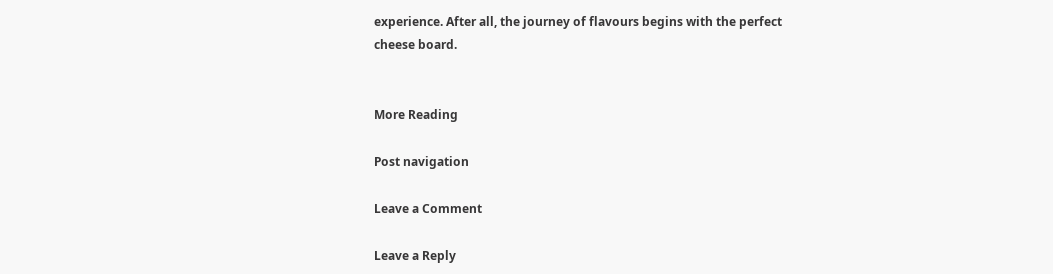experience. After all, the journey of flavours begins with the perfect cheese board.


More Reading

Post navigation

Leave a Comment

Leave a Reply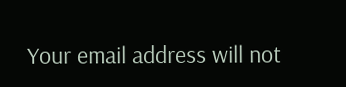Your email address will not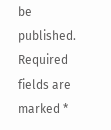be published. Required fields are marked *